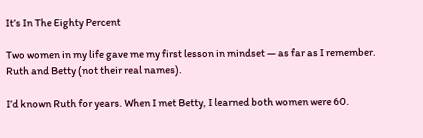It’s In The Eighty Percent

Two women in my life gave me my first lesson in mindset — as far as I remember. Ruth and Betty (not their real names).

I’d known Ruth for years. When I met Betty, I learned both women were 60.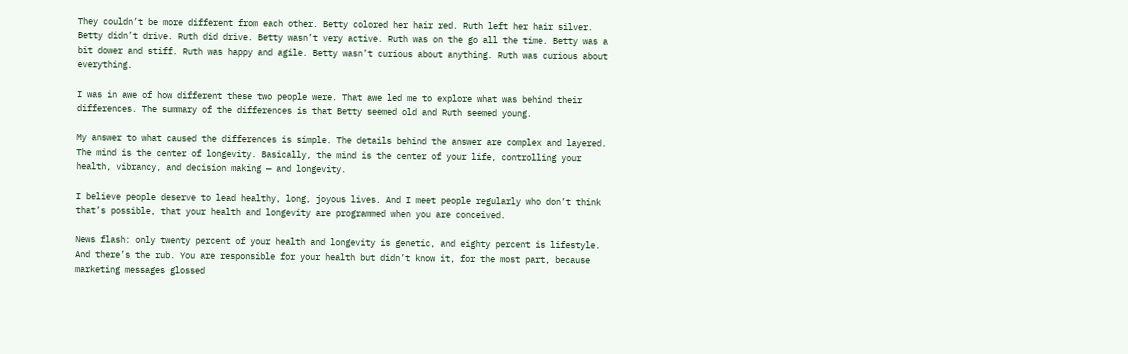They couldn’t be more different from each other. Betty colored her hair red. Ruth left her hair silver. Betty didn’t drive. Ruth did drive. Betty wasn’t very active. Ruth was on the go all the time. Betty was a bit dower and stiff. Ruth was happy and agile. Betty wasn’t curious about anything. Ruth was curious about everything.

I was in awe of how different these two people were. That awe led me to explore what was behind their differences. The summary of the differences is that Betty seemed old and Ruth seemed young.

My answer to what caused the differences is simple. The details behind the answer are complex and layered. The mind is the center of longevity. Basically, the mind is the center of your life, controlling your health, vibrancy, and decision making — and longevity.

I believe people deserve to lead healthy, long, joyous lives. And I meet people regularly who don’t think that’s possible, that your health and longevity are programmed when you are conceived.

News flash: only twenty percent of your health and longevity is genetic, and eighty percent is lifestyle. And there’s the rub. You are responsible for your health but didn’t know it, for the most part, because marketing messages glossed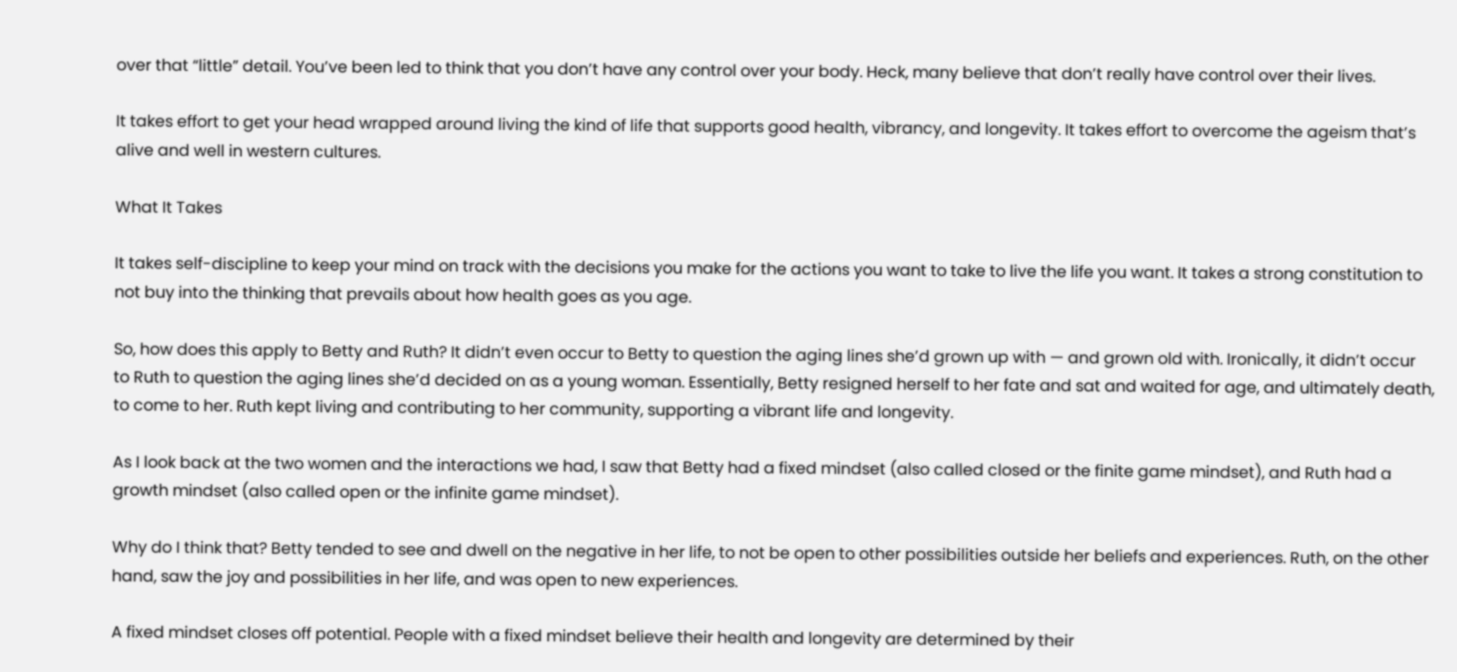over that “little” detail. You’ve been led to think that you don’t have any control over your body. Heck, many believe that don’t really have control over their lives.

It takes effort to get your head wrapped around living the kind of life that supports good health, vibrancy, and longevity. It takes effort to overcome the ageism that’s alive and well in western cultures.

What It Takes

It takes self-discipline to keep your mind on track with the decisions you make for the actions you want to take to live the life you want. It takes a strong constitution to not buy into the thinking that prevails about how health goes as you age.

So, how does this apply to Betty and Ruth? It didn’t even occur to Betty to question the aging lines she’d grown up with — and grown old with. Ironically, it didn’t occur to Ruth to question the aging lines she’d decided on as a young woman. Essentially, Betty resigned herself to her fate and sat and waited for age, and ultimately death, to come to her. Ruth kept living and contributing to her community, supporting a vibrant life and longevity.

As I look back at the two women and the interactions we had, I saw that Betty had a fixed mindset (also called closed or the finite game mindset), and Ruth had a growth mindset (also called open or the infinite game mindset).

Why do I think that? Betty tended to see and dwell on the negative in her life, to not be open to other possibilities outside her beliefs and experiences. Ruth, on the other hand, saw the joy and possibilities in her life, and was open to new experiences.

A fixed mindset closes off potential. People with a fixed mindset believe their health and longevity are determined by their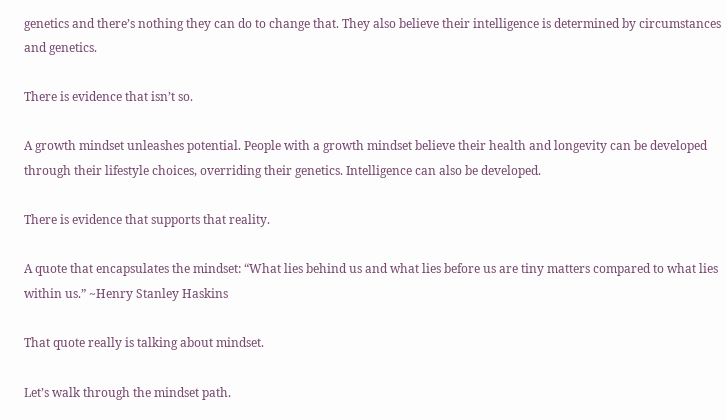genetics and there’s nothing they can do to change that. They also believe their intelligence is determined by circumstances and genetics.

There is evidence that isn’t so.

A growth mindset unleashes potential. People with a growth mindset believe their health and longevity can be developed through their lifestyle choices, overriding their genetics. Intelligence can also be developed.

There is evidence that supports that reality.

A quote that encapsulates the mindset: “What lies behind us and what lies before us are tiny matters compared to what lies within us.” ~Henry Stanley Haskins

That quote really is talking about mindset.

Let’s walk through the mindset path.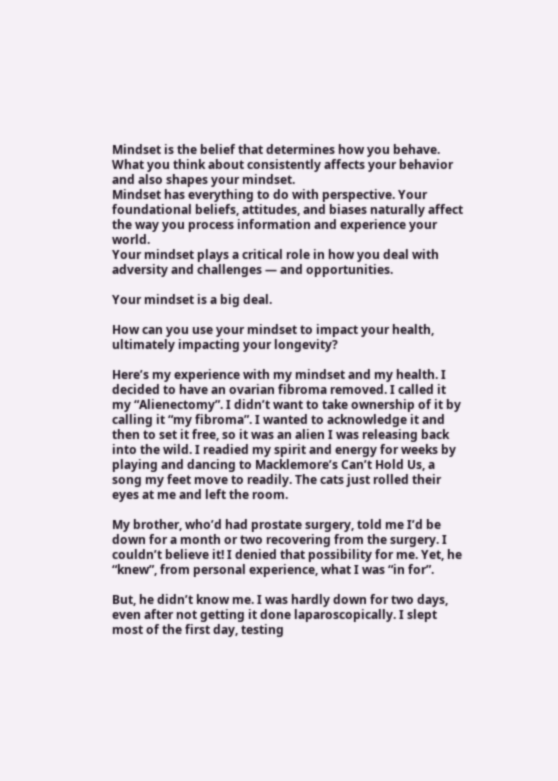Mindset is the belief that determines how you behave.
What you think about consistently affects your behavior and also shapes your mindset.
Mindset has everything to do with perspective. Your foundational beliefs, attitudes, and biases naturally affect the way you process information and experience your world.
Your mindset plays a critical role in how you deal with adversity and challenges — and opportunities.

Your mindset is a big deal.

How can you use your mindset to impact your health, ultimately impacting your longevity?

Here’s my experience with my mindset and my health. I decided to have an ovarian fibroma removed. I called it my “Alienectomy”. I didn’t want to take ownership of it by calling it “my fibroma”. I wanted to acknowledge it and then to set it free, so it was an alien I was releasing back into the wild. I readied my spirit and energy for weeks by playing and dancing to Macklemore’s Can’t Hold Us, a song my feet move to readily. The cats just rolled their eyes at me and left the room.

My brother, who’d had prostate surgery, told me I’d be down for a month or two recovering from the surgery. I couldn’t believe it! I denied that possibility for me. Yet, he “knew”, from personal experience, what I was “in for”.

But, he didn’t know me. I was hardly down for two days, even after not getting it done laparoscopically. I slept most of the first day, testing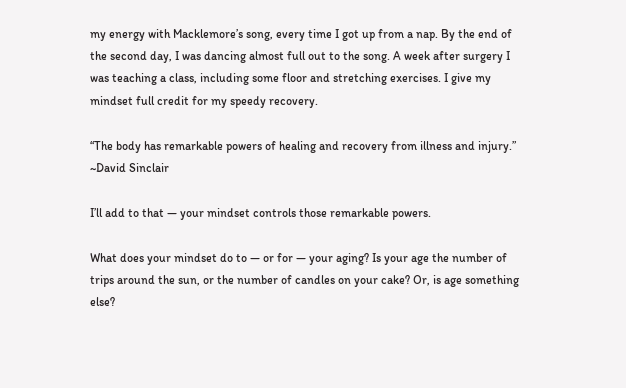my energy with Macklemore’s song, every time I got up from a nap. By the end of the second day, I was dancing almost full out to the song. A week after surgery I was teaching a class, including some floor and stretching exercises. I give my mindset full credit for my speedy recovery.

“The body has remarkable powers of healing and recovery from illness and injury.” ~David Sinclair

I’ll add to that — your mindset controls those remarkable powers.

What does your mindset do to — or for — your aging? Is your age the number of trips around the sun, or the number of candles on your cake? Or, is age something else?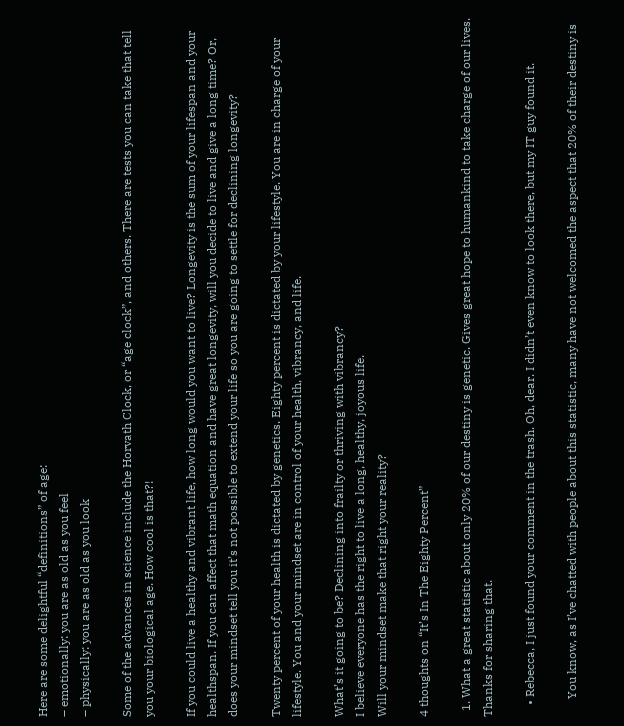Here are some delightful “definitions” of age:
– emotionally: you are as old as you feel
– physically: you are as old as you look

Some of the advances in science include the Horvath Clock, or “age clock”, and others. There are tests you can take that tell you your biological age. How cool is that?!

If you could live a healthy and vibrant life, how long would you want to live? Longevity is the sum of your lifespan and your healthspan. If you can affect that math equation and have great longevity, will you decide to live and give a long time? Or, does your mindset tell you it’s not possible to extend your life so you are going to settle for declining longevity?

Twenty percent of your health is dictated by genetics. Eighty percent is dictated by your lifestyle. You are in charge of your lifestyle. You and your mindset are in control of your health, vibrancy, and life.

What’s it going to be? Declining into frailty or thriving with vibrancy?
I believe everyone has the right to live a long, healthy, joyous life.
Will your mindset make that right your reality?

4 thoughts on “It’s In The Eighty Percent”

  1. What a great statistic about only 20% of our destiny is genetic. Gives great hope to humankind to take charge of our lives. Thanks for sharing that.

    • Rebecca, I just found your comment in the trash. Oh, dear. I didn’t even know to look there, but my IT guy found it.

      You know, as I’ve chatted with people about this statistic, many have not welcomed the aspect that 20% of their destiny is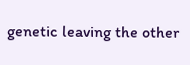genetic leaving the other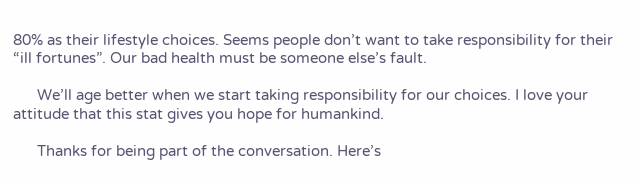80% as their lifestyle choices. Seems people don’t want to take responsibility for their “ill fortunes”. Our bad health must be someone else’s fault.

      We’ll age better when we start taking responsibility for our choices. I love your attitude that this stat gives you hope for humankind.

      Thanks for being part of the conversation. Here’s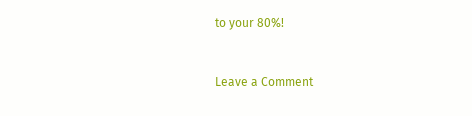to your 80%!


Leave a Comment